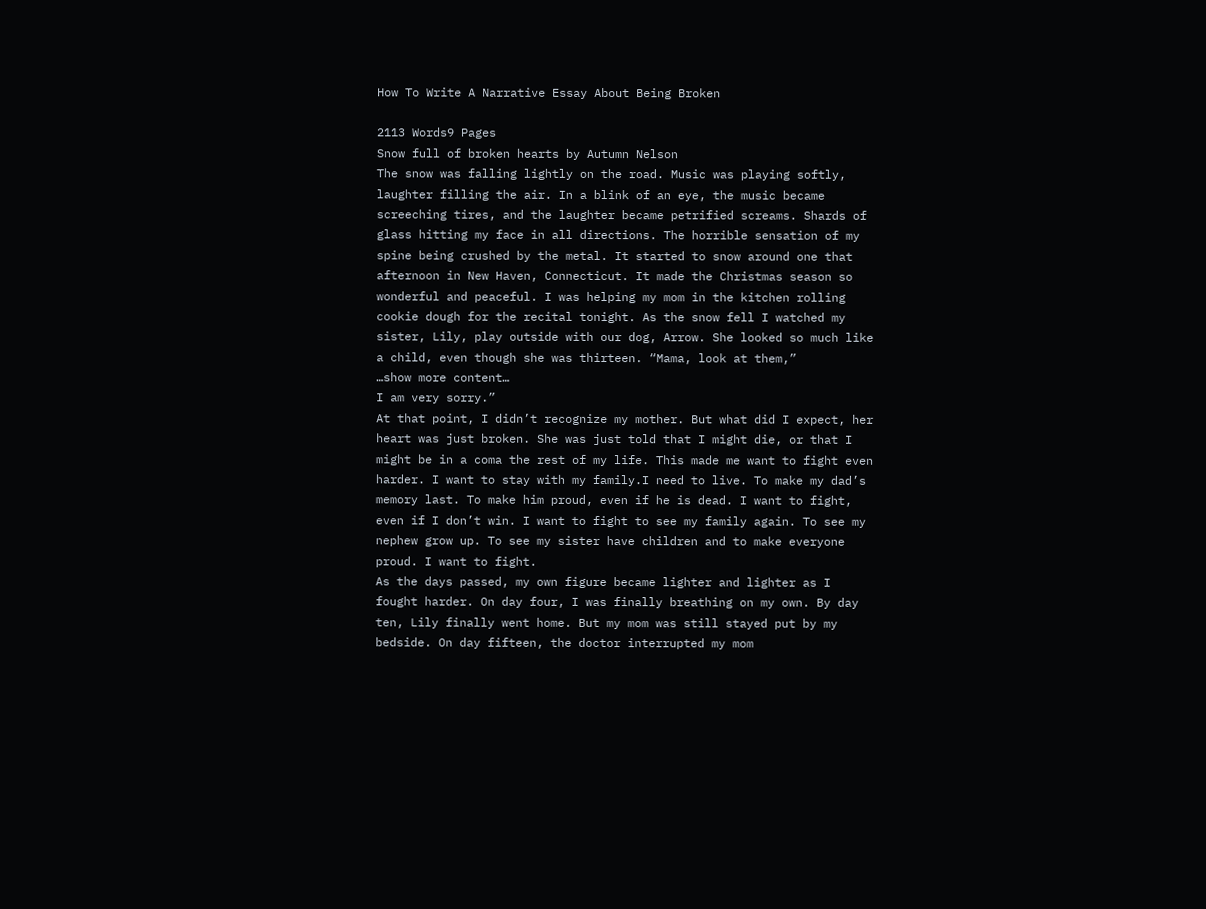How To Write A Narrative Essay About Being Broken

2113 Words9 Pages
Snow full of broken hearts by Autumn Nelson
The snow was falling lightly on the road. Music was playing softly, laughter filling the air. In a blink of an eye, the music became screeching tires, and the laughter became petrified screams. Shards of glass hitting my face in all directions. The horrible sensation of my spine being crushed by the metal. It started to snow around one that afternoon in New Haven, Connecticut. It made the Christmas season so wonderful and peaceful. I was helping my mom in the kitchen rolling cookie dough for the recital tonight. As the snow fell I watched my sister, Lily, play outside with our dog, Arrow. She looked so much like a child, even though she was thirteen. “Mama, look at them,”
…show more content…
I am very sorry.”
At that point, I didn’t recognize my mother. But what did I expect, her heart was just broken. She was just told that I might die, or that I might be in a coma the rest of my life. This made me want to fight even harder. I want to stay with my family.I need to live. To make my dad’s memory last. To make him proud, even if he is dead. I want to fight, even if I don’t win. I want to fight to see my family again. To see my nephew grow up. To see my sister have children and to make everyone proud. I want to fight.
As the days passed, my own figure became lighter and lighter as I fought harder. On day four, I was finally breathing on my own. By day ten, Lily finally went home. But my mom was still stayed put by my bedside. On day fifteen, the doctor interrupted my mom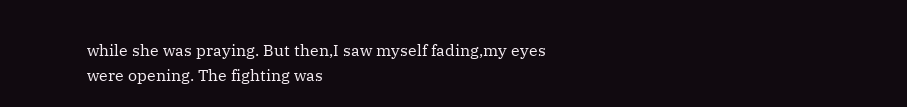while she was praying. But then,I saw myself fading,my eyes were opening. The fighting was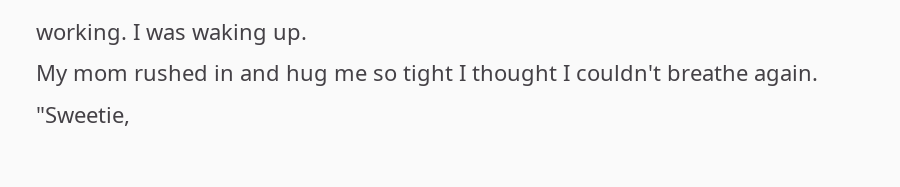working. I was waking up.
My mom rushed in and hug me so tight I thought I couldn't breathe again.
"Sweetie,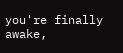you're finally awake,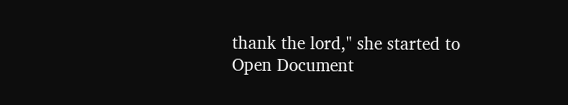thank the lord," she started to
Open Document